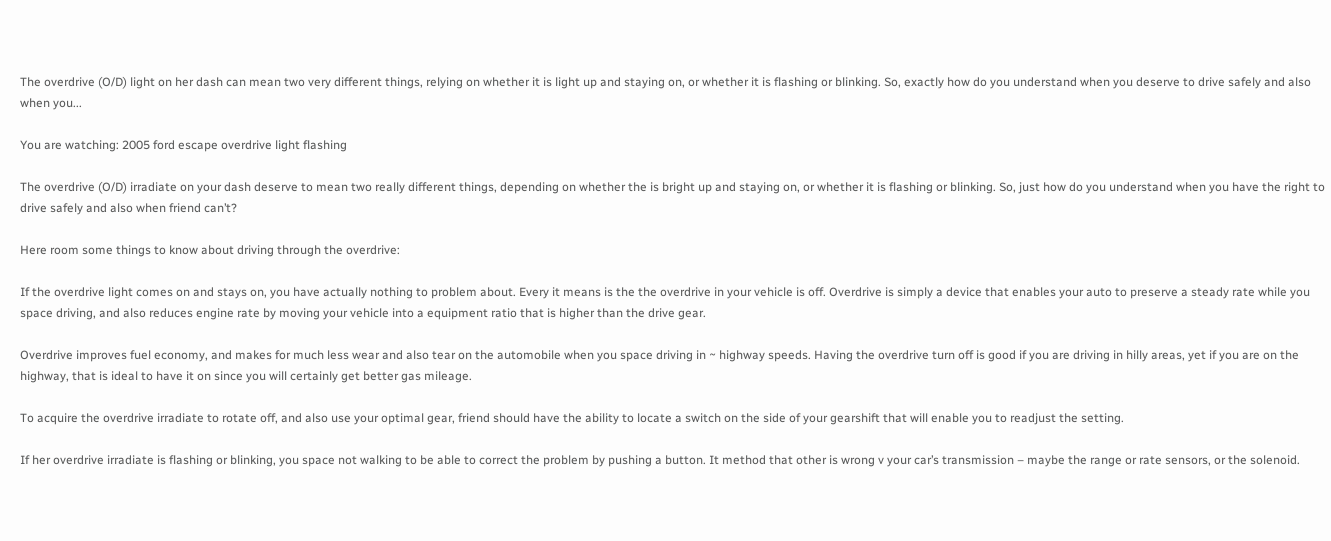The overdrive (O/D) light on her dash can mean two very different things, relying on whether it is light up and staying on, or whether it is flashing or blinking. So, exactly how do you understand when you deserve to drive safely and also when you...

You are watching: 2005 ford escape overdrive light flashing

The overdrive (O/D) irradiate on your dash deserve to mean two really different things, depending on whether the is bright up and staying on, or whether it is flashing or blinking. So, just how do you understand when you have the right to drive safely and also when friend can’t?

Here room some things to know about driving through the overdrive:

If the overdrive light comes on and stays on, you have actually nothing to problem about. Every it means is the the overdrive in your vehicle is off. Overdrive is simply a device that enables your auto to preserve a steady rate while you space driving, and also reduces engine rate by moving your vehicle into a equipment ratio that is higher than the drive gear.

Overdrive improves fuel economy, and makes for much less wear and also tear on the automobile when you space driving in ~ highway speeds. Having the overdrive turn off is good if you are driving in hilly areas, yet if you are on the highway, that is ideal to have it on since you will certainly get better gas mileage.

To acquire the overdrive irradiate to rotate off, and also use your optimal gear, friend should have the ability to locate a switch on the side of your gearshift that will enable you to readjust the setting.

If her overdrive irradiate is flashing or blinking, you space not walking to be able to correct the problem by pushing a button. It method that other is wrong v your car’s transmission – maybe the range or rate sensors, or the solenoid.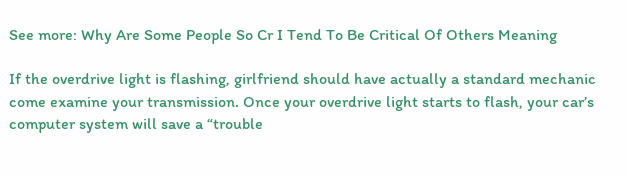See more: Why Are Some People So Cr I Tend To Be Critical Of Others Meaning

If the overdrive light is flashing, girlfriend should have actually a standard mechanic come examine your transmission. Once your overdrive light starts to flash, your car’s computer system will save a “trouble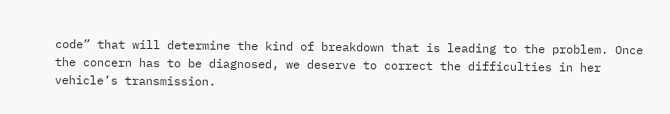code” that will determine the kind of breakdown that is leading to the problem. Once the concern has to be diagnosed, we deserve to correct the difficulties in her vehicle’s transmission.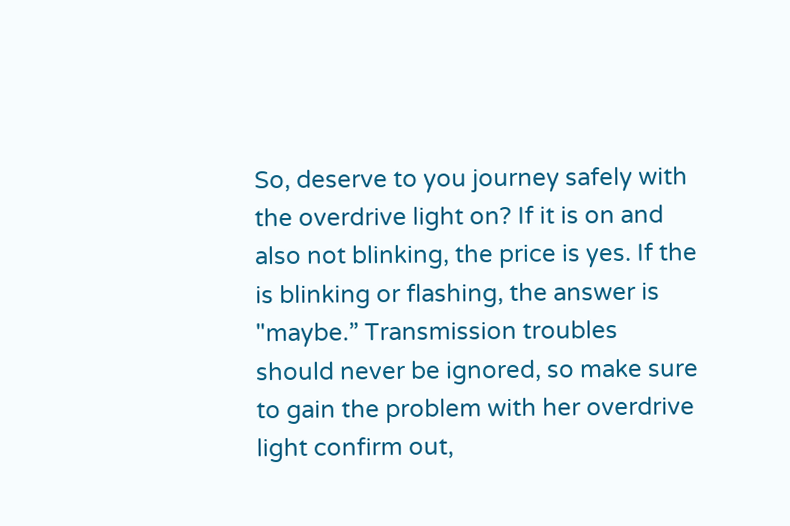So, deserve to you journey safely with the overdrive light on? If it is on and also not blinking, the price is yes. If the is blinking or flashing, the answer is "maybe.” Transmission troubles should never be ignored, so make sure to gain the problem with her overdrive light confirm out,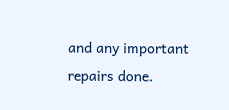and any important repairs done.